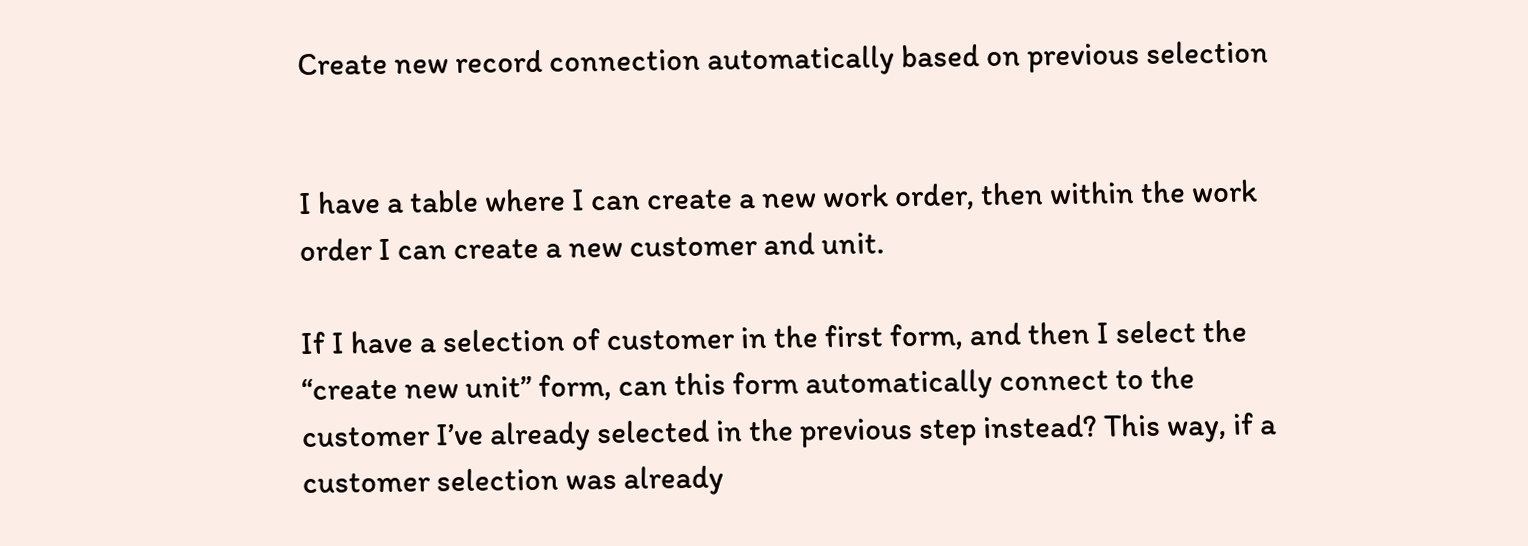Create new record connection automatically based on previous selection


I have a table where I can create a new work order, then within the work order I can create a new customer and unit.

If I have a selection of customer in the first form, and then I select the “create new unit” form, can this form automatically connect to the customer I’ve already selected in the previous step instead? This way, if a customer selection was already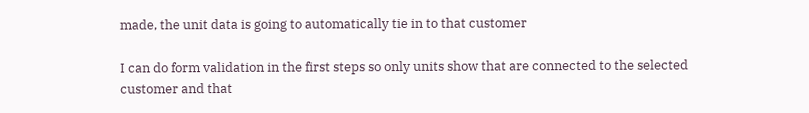made, the unit data is going to automatically tie in to that customer

I can do form validation in the first steps so only units show that are connected to the selected customer and that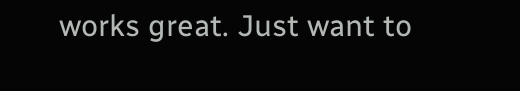works great. Just want to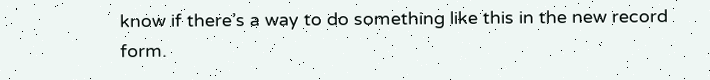know if there’s a way to do something like this in the new record form.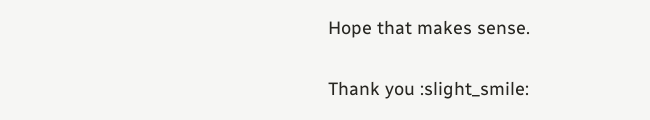Hope that makes sense.

Thank you :slight_smile: